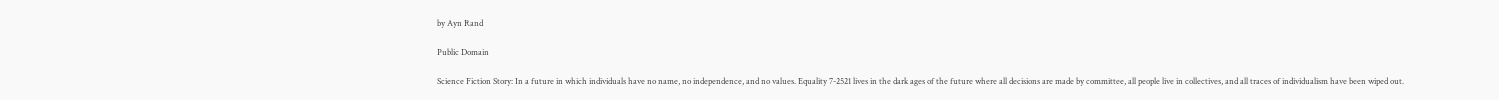by Ayn Rand

Public Domain

Science Fiction Story: In a future in which individuals have no name, no independence, and no values. Equality 7-2521 lives in the dark ages of the future where all decisions are made by committee, all people live in collectives, and all traces of individualism have been wiped out.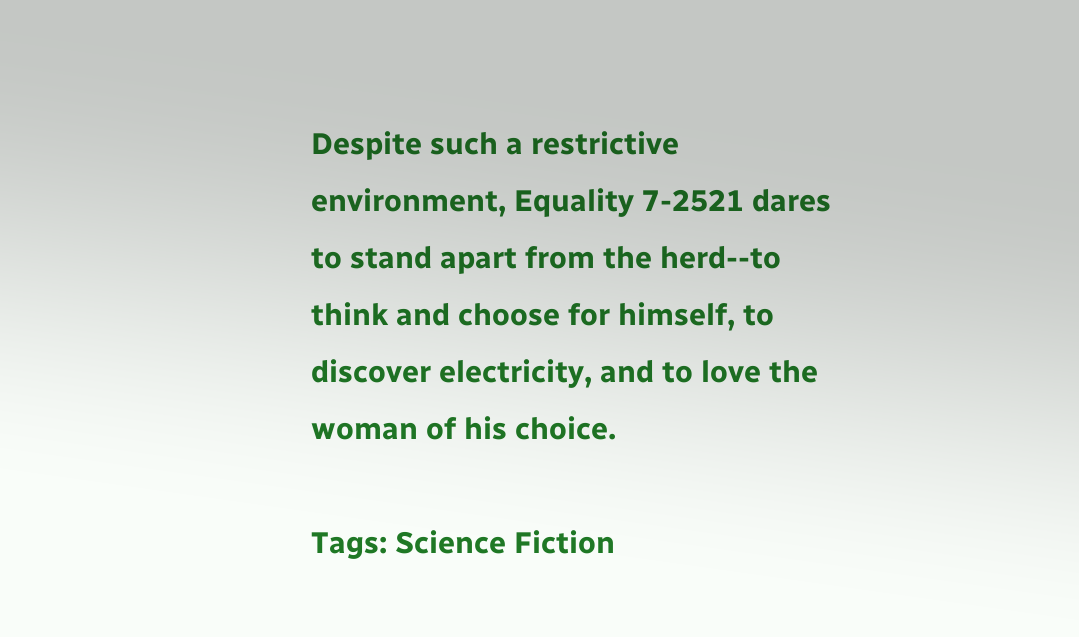Despite such a restrictive environment, Equality 7-2521 dares to stand apart from the herd--to think and choose for himself, to discover electricity, and to love the woman of his choice.

Tags: Science Fiction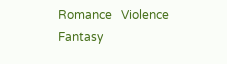Romance   Violence   Fantasy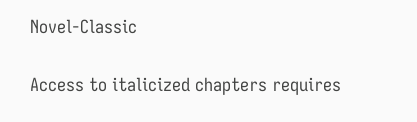Novel-Classic

Access to italicized chapters requires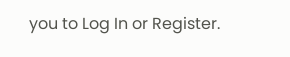you to Log In or Register.